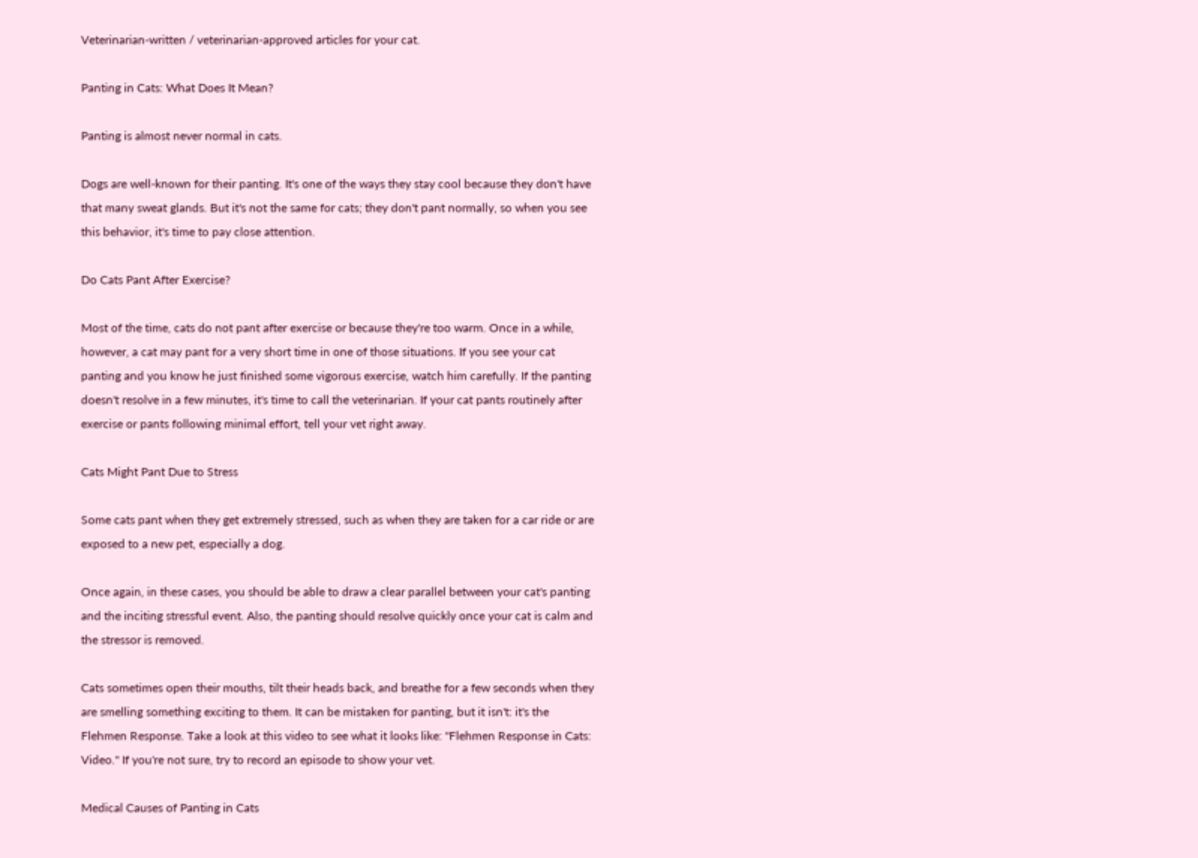Veterinarian-written / veterinarian-approved articles for your cat.

Panting in Cats: What Does It Mean?

Panting is almost never normal in cats.

Dogs are well-known for their panting. It's one of the ways they stay cool because they don't have that many sweat glands. But it's not the same for cats; they don't pant normally, so when you see this behavior, it's time to pay close attention.

Do Cats Pant After Exercise?

Most of the time, cats do not pant after exercise or because they're too warm. Once in a while, however, a cat may pant for a very short time in one of those situations. If you see your cat panting and you know he just finished some vigorous exercise, watch him carefully. If the panting doesn't resolve in a few minutes, it's time to call the veterinarian. If your cat pants routinely after exercise or pants following minimal effort, tell your vet right away.

Cats Might Pant Due to Stress

Some cats pant when they get extremely stressed, such as when they are taken for a car ride or are exposed to a new pet, especially a dog.

Once again, in these cases, you should be able to draw a clear parallel between your cat's panting and the inciting stressful event. Also, the panting should resolve quickly once your cat is calm and the stressor is removed.

Cats sometimes open their mouths, tilt their heads back, and breathe for a few seconds when they are smelling something exciting to them. It can be mistaken for panting, but it isn't: it's the Flehmen Response. Take a look at this video to see what it looks like: "Flehmen Response in Cats: Video." If you're not sure, try to record an episode to show your vet.

Medical Causes of Panting in Cats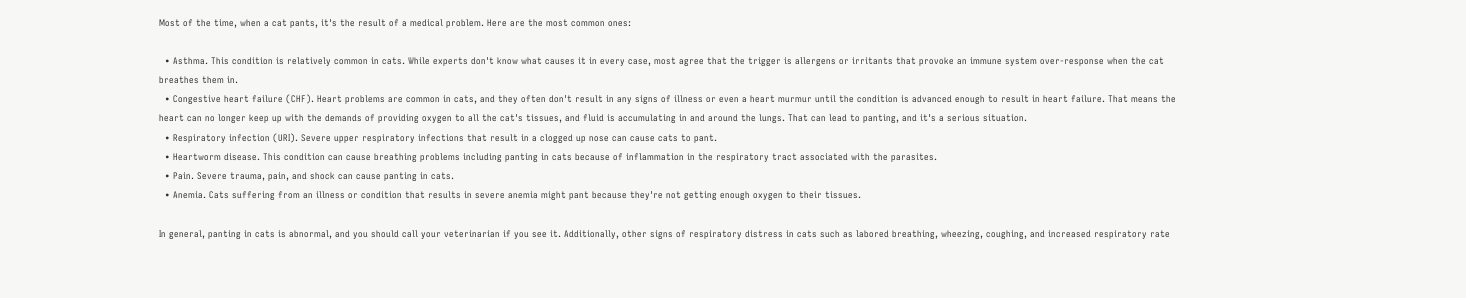Most of the time, when a cat pants, it's the result of a medical problem. Here are the most common ones:

  • Asthma. This condition is relatively common in cats. While experts don't know what causes it in every case, most agree that the trigger is allergens or irritants that provoke an immune system over-response when the cat breathes them in.
  • Congestive heart failure (CHF). Heart problems are common in cats, and they often don't result in any signs of illness or even a heart murmur until the condition is advanced enough to result in heart failure. That means the heart can no longer keep up with the demands of providing oxygen to all the cat's tissues, and fluid is accumulating in and around the lungs. That can lead to panting, and it's a serious situation.
  • Respiratory infection (URI). Severe upper respiratory infections that result in a clogged up nose can cause cats to pant.
  • Heartworm disease. This condition can cause breathing problems including panting in cats because of inflammation in the respiratory tract associated with the parasites.
  • Pain. Severe trauma, pain, and shock can cause panting in cats.
  • Anemia. Cats suffering from an illness or condition that results in severe anemia might pant because they're not getting enough oxygen to their tissues.

In general, panting in cats is abnormal, and you should call your veterinarian if you see it. Additionally, other signs of respiratory distress in cats such as labored breathing, wheezing, coughing, and increased respiratory rate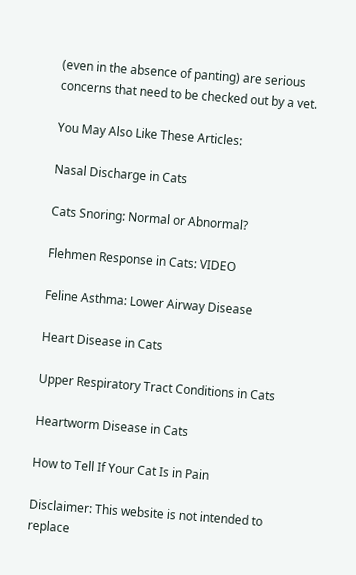(even in the absence of panting) are serious concerns that need to be checked out by a vet.

You May Also Like These Articles:

Nasal Discharge in Cats

Cats Snoring: Normal or Abnormal?

Flehmen Response in Cats: VIDEO

Feline Asthma: Lower Airway Disease

Heart Disease in Cats

Upper Respiratory Tract Conditions in Cats

Heartworm Disease in Cats

How to Tell If Your Cat Is in Pain

Disclaimer: This website is not intended to replace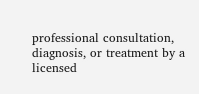professional consultation, diagnosis, or treatment by a licensed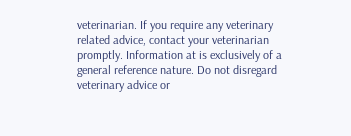veterinarian. If you require any veterinary related advice, contact your veterinarian promptly. Information at is exclusively of a general reference nature. Do not disregard veterinary advice or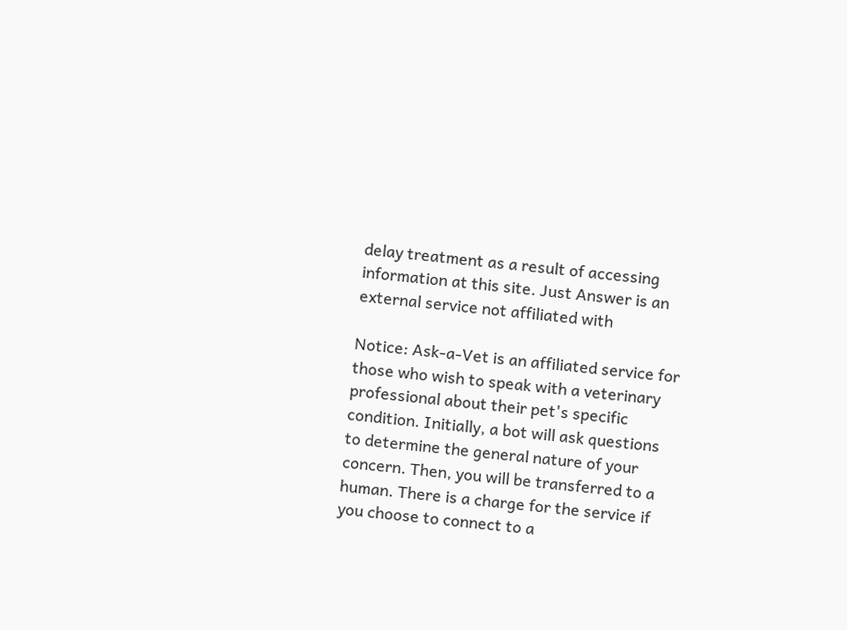delay treatment as a result of accessing information at this site. Just Answer is an external service not affiliated with

Notice: Ask-a-Vet is an affiliated service for those who wish to speak with a veterinary professional about their pet's specific condition. Initially, a bot will ask questions to determine the general nature of your concern. Then, you will be transferred to a human. There is a charge for the service if you choose to connect to a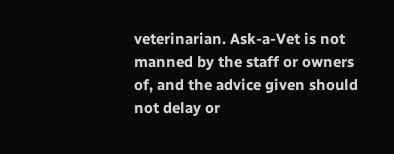veterinarian. Ask-a-Vet is not manned by the staff or owners of, and the advice given should not delay or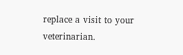replace a visit to your veterinarian.